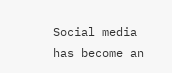Social media has become an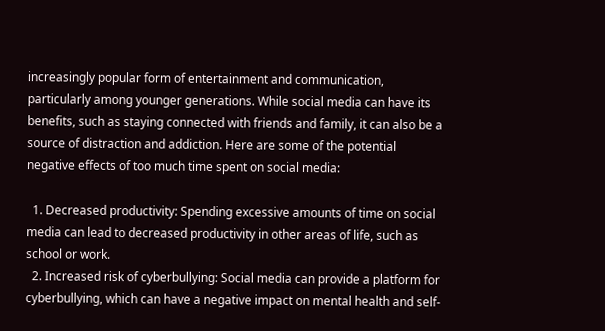increasingly popular form of entertainment and communication, particularly among younger generations. While social media can have its benefits, such as staying connected with friends and family, it can also be a source of distraction and addiction. Here are some of the potential negative effects of too much time spent on social media:

  1. Decreased productivity: Spending excessive amounts of time on social media can lead to decreased productivity in other areas of life, such as school or work.
  2. Increased risk of cyberbullying: Social media can provide a platform for cyberbullying, which can have a negative impact on mental health and self-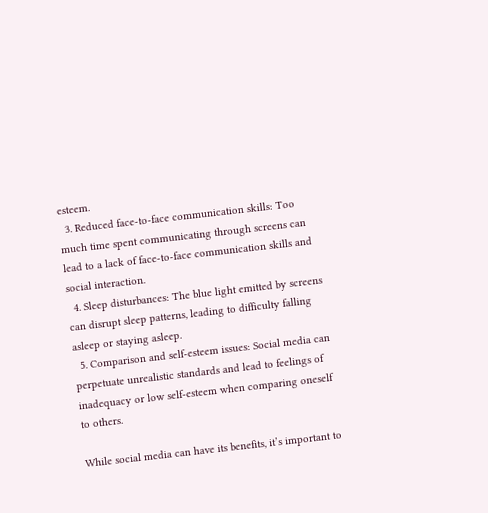esteem.
  3. Reduced face-to-face communication skills: Too much time spent communicating through screens can lead to a lack of face-to-face communication skills and social interaction.
  4. Sleep disturbances: The blue light emitted by screens can disrupt sleep patterns, leading to difficulty falling asleep or staying asleep.
  5. Comparison and self-esteem issues: Social media can perpetuate unrealistic standards and lead to feelings of inadequacy or low self-esteem when comparing oneself to others.

While social media can have its benefits, it’s important to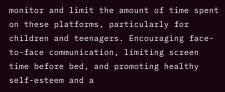monitor and limit the amount of time spent on these platforms, particularly for children and teenagers. Encouraging face-to-face communication, limiting screen time before bed, and promoting healthy self-esteem and a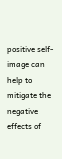positive self-image can help to mitigate the negative effects of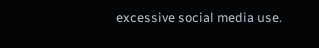excessive social media use.